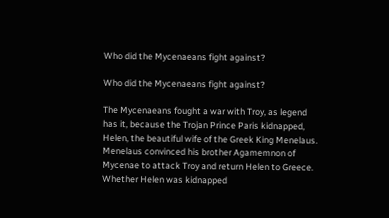Who did the Mycenaeans fight against?

Who did the Mycenaeans fight against?

The Mycenaeans fought a war with Troy, as legend has it, because the Trojan Prince Paris kidnapped, Helen, the beautiful wife of the Greek King Menelaus. Menelaus convinced his brother Agamemnon of Mycenae to attack Troy and return Helen to Greece. Whether Helen was kidnapped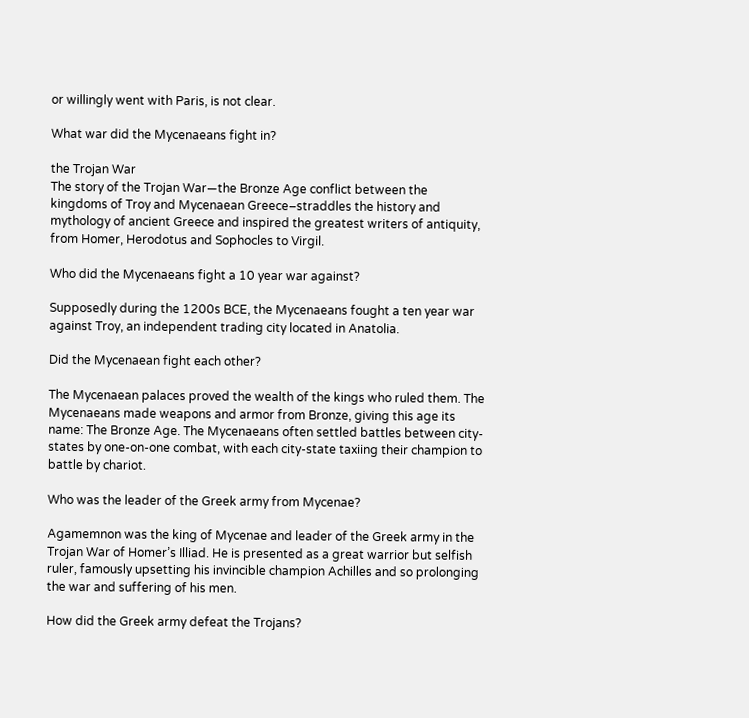or willingly went with Paris, is not clear.

What war did the Mycenaeans fight in?

the Trojan War
The story of the Trojan War—the Bronze Age conflict between the kingdoms of Troy and Mycenaean Greece–straddles the history and mythology of ancient Greece and inspired the greatest writers of antiquity, from Homer, Herodotus and Sophocles to Virgil.

Who did the Mycenaeans fight a 10 year war against?

Supposedly during the 1200s BCE, the Mycenaeans fought a ten year war against Troy, an independent trading city located in Anatolia.

Did the Mycenaean fight each other?

The Mycenaean palaces proved the wealth of the kings who ruled them. The Mycenaeans made weapons and armor from Bronze, giving this age its name: The Bronze Age. The Mycenaeans often settled battles between city-states by one-on-one combat, with each city-state taxiing their champion to battle by chariot.

Who was the leader of the Greek army from Mycenae?

Agamemnon was the king of Mycenae and leader of the Greek army in the Trojan War of Homer’s Illiad. He is presented as a great warrior but selfish ruler, famously upsetting his invincible champion Achilles and so prolonging the war and suffering of his men.

How did the Greek army defeat the Trojans?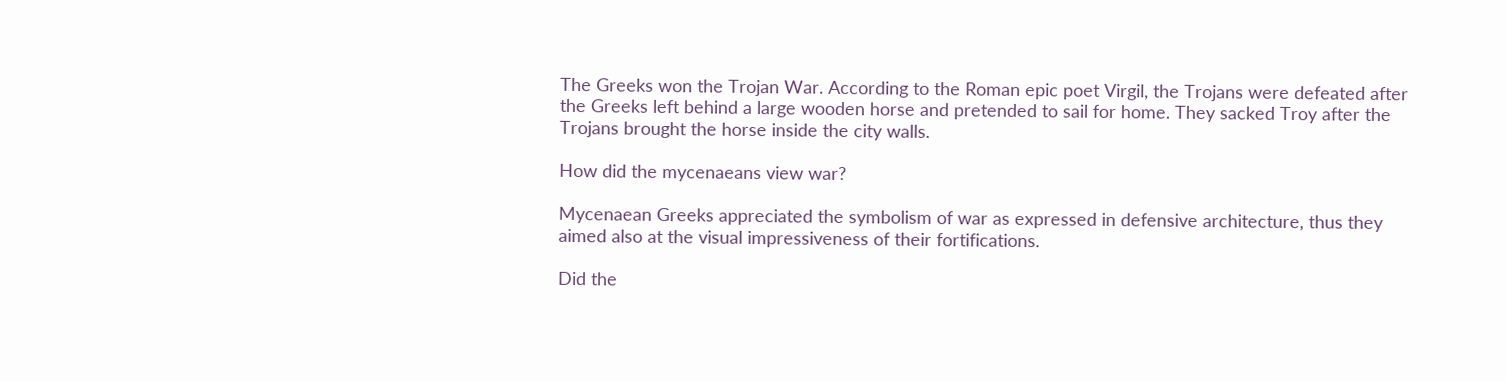The Greeks won the Trojan War. According to the Roman epic poet Virgil, the Trojans were defeated after the Greeks left behind a large wooden horse and pretended to sail for home. They sacked Troy after the Trojans brought the horse inside the city walls.

How did the mycenaeans view war?

Mycenaean Greeks appreciated the symbolism of war as expressed in defensive architecture, thus they aimed also at the visual impressiveness of their fortifications.

Did the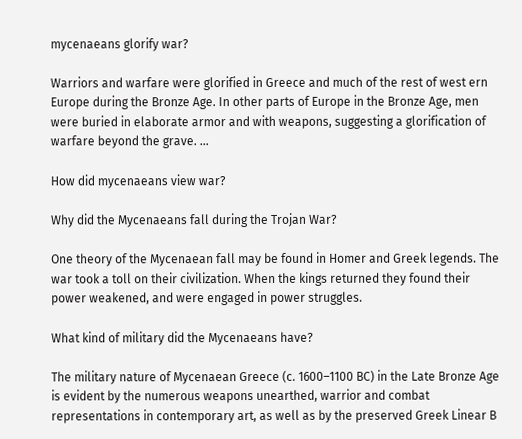mycenaeans glorify war?

Warriors and warfare were glorified in Greece and much of the rest of west ern Europe during the Bronze Age. In other parts of Europe in the Bronze Age, men were buried in elaborate armor and with weapons, suggesting a glorification of warfare beyond the grave. …

How did mycenaeans view war?

Why did the Mycenaeans fall during the Trojan War?

One theory of the Mycenaean fall may be found in Homer and Greek legends. The war took a toll on their civilization. When the kings returned they found their power weakened, and were engaged in power struggles.

What kind of military did the Mycenaeans have?

The military nature of Mycenaean Greece (c. 1600–1100 BC) in the Late Bronze Age is evident by the numerous weapons unearthed, warrior and combat representations in contemporary art, as well as by the preserved Greek Linear B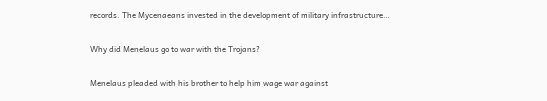records. The Mycenaeans invested in the development of military infrastructure…

Why did Menelaus go to war with the Trojans?

Menelaus pleaded with his brother to help him wage war against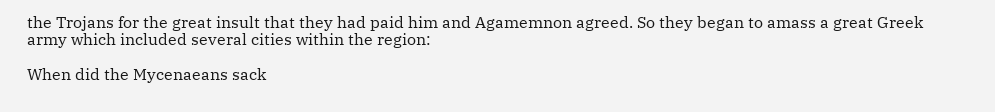the Trojans for the great insult that they had paid him and Agamemnon agreed. So they began to amass a great Greek army which included several cities within the region:

When did the Mycenaeans sack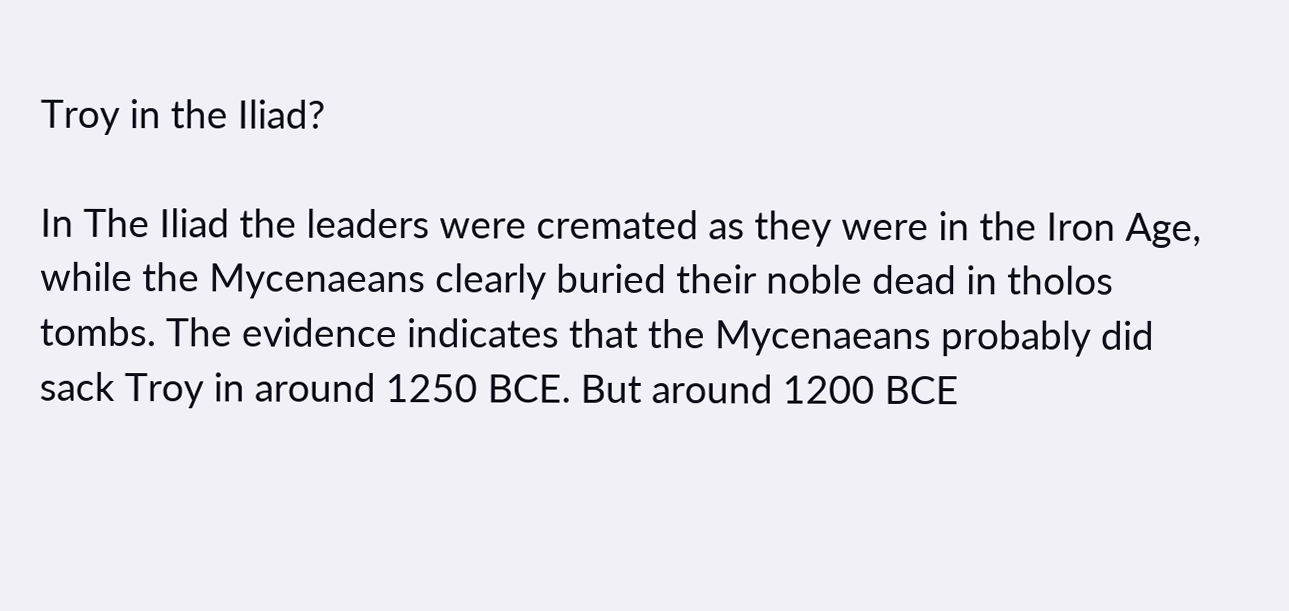Troy in the Iliad?

In The Iliad the leaders were cremated as they were in the Iron Age, while the Mycenaeans clearly buried their noble dead in tholos tombs. The evidence indicates that the Mycenaeans probably did sack Troy in around 1250 BCE. But around 1200 BCE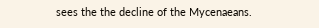sees the the decline of the Mycenaeans.